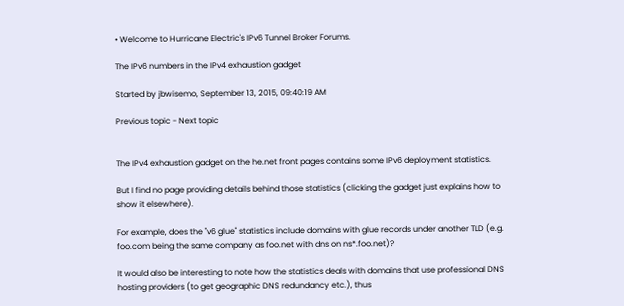• Welcome to Hurricane Electric's IPv6 Tunnel Broker Forums.

The IPv6 numbers in the IPv4 exhaustion gadget

Started by jbwisemo, September 13, 2015, 09:40:19 AM

Previous topic - Next topic


The IPv4 exhaustion gadget on the he.net front pages contains some IPv6 deployment statistics.

But I find no page providing details behind those statistics (clicking the gadget just explains how to show it elsewhere).

For example, does the "v6 glue" statistics include domains with glue records under another TLD (e.g. foo.com being the same company as foo.net with dns on ns*.foo.net)?

It would also be interesting to note how the statistics deals with domains that use professional DNS hosting providers (to get geographic DNS redundancy etc.), thus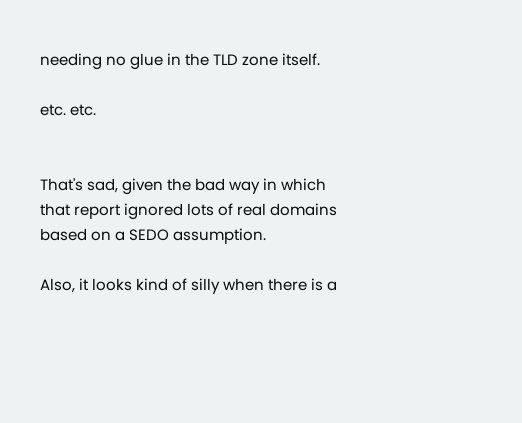needing no glue in the TLD zone itself.

etc. etc.


That's sad, given the bad way in which that report ignored lots of real domains based on a SEDO assumption.

Also, it looks kind of silly when there is a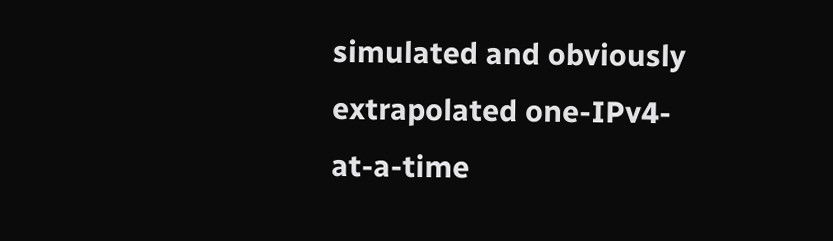simulated and obviously extrapolated one-IPv4-at-a-time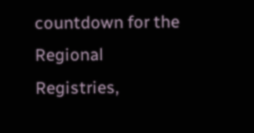countdown for the Regional Registries,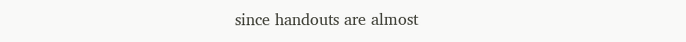since handouts are almost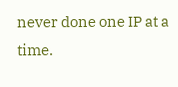never done one IP at a time.